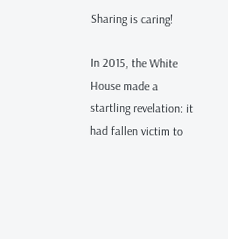Sharing is caring!

In 2015, the White House made a startling revelation: it had fallen victim to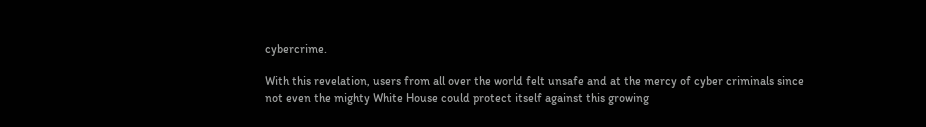cybercrime.

With this revelation, users from all over the world felt unsafe and at the mercy of cyber criminals since not even the mighty White House could protect itself against this growing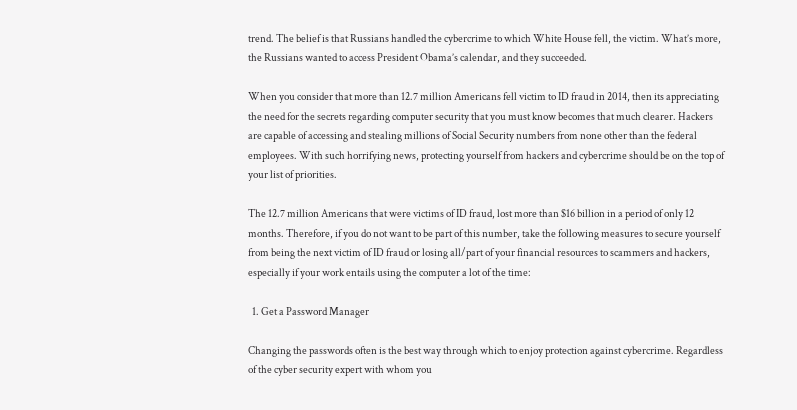trend. The belief is that Russians handled the cybercrime to which White House fell, the victim. What’s more, the Russians wanted to access President Obama’s calendar, and they succeeded.

When you consider that more than 12.7 million Americans fell victim to ID fraud in 2014, then its appreciating the need for the secrets regarding computer security that you must know becomes that much clearer. Hackers are capable of accessing and stealing millions of Social Security numbers from none other than the federal employees. With such horrifying news, protecting yourself from hackers and cybercrime should be on the top of your list of priorities.

The 12.7 million Americans that were victims of ID fraud, lost more than $16 billion in a period of only 12 months. Therefore, if you do not want to be part of this number, take the following measures to secure yourself from being the next victim of ID fraud or losing all/part of your financial resources to scammers and hackers, especially if your work entails using the computer a lot of the time:

  1. Get a Password Manager

Changing the passwords often is the best way through which to enjoy protection against cybercrime. Regardless of the cyber security expert with whom you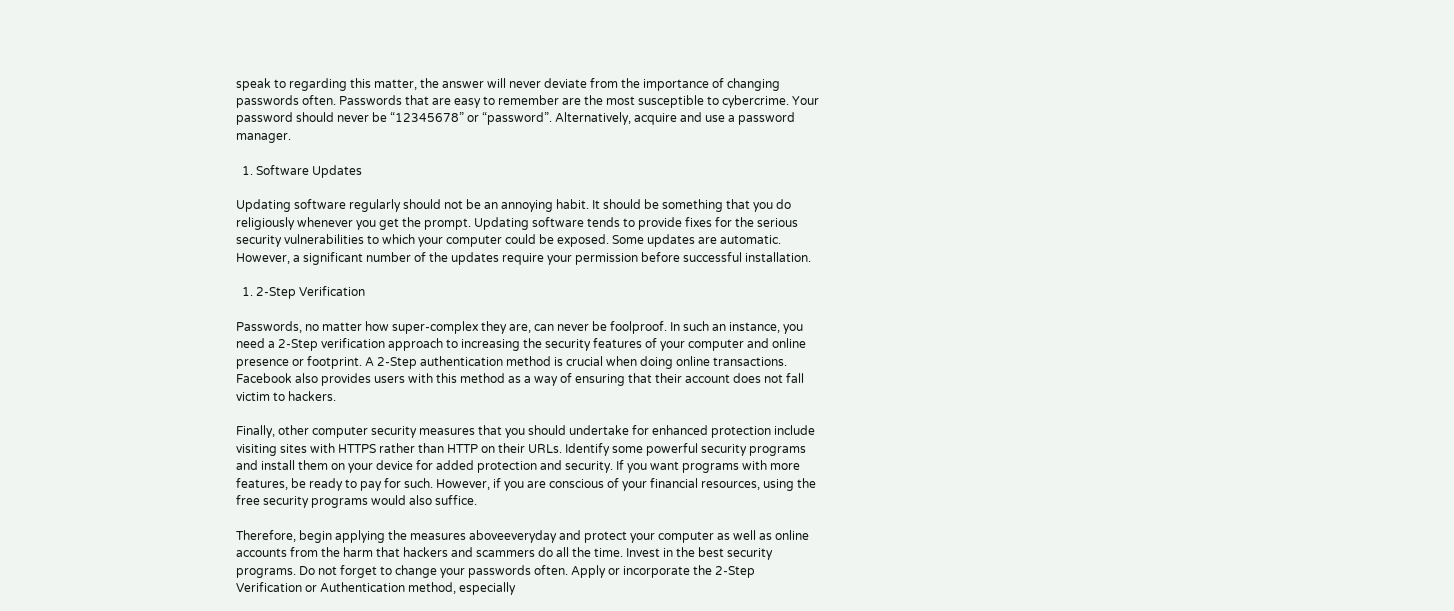speak to regarding this matter, the answer will never deviate from the importance of changing passwords often. Passwords that are easy to remember are the most susceptible to cybercrime. Your password should never be “12345678” or “password”. Alternatively, acquire and use a password manager.

  1. Software Updates

Updating software regularly should not be an annoying habit. It should be something that you do religiously whenever you get the prompt. Updating software tends to provide fixes for the serious security vulnerabilities to which your computer could be exposed. Some updates are automatic. However, a significant number of the updates require your permission before successful installation.

  1. 2-Step Verification

Passwords, no matter how super-complex they are, can never be foolproof. In such an instance, you need a 2-Step verification approach to increasing the security features of your computer and online presence or footprint. A 2-Step authentication method is crucial when doing online transactions. Facebook also provides users with this method as a way of ensuring that their account does not fall victim to hackers.

Finally, other computer security measures that you should undertake for enhanced protection include visiting sites with HTTPS rather than HTTP on their URLs. Identify some powerful security programs and install them on your device for added protection and security. If you want programs with more features, be ready to pay for such. However, if you are conscious of your financial resources, using the free security programs would also suffice.

Therefore, begin applying the measures aboveeveryday and protect your computer as well as online accounts from the harm that hackers and scammers do all the time. Invest in the best security programs. Do not forget to change your passwords often. Apply or incorporate the 2-Step Verification or Authentication method, especially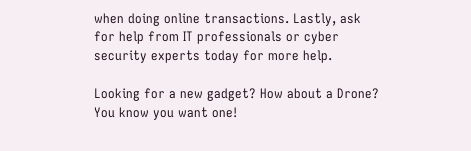when doing online transactions. Lastly, ask for help from IT professionals or cyber security experts today for more help.

Looking for a new gadget? How about a Drone? You know you want one!